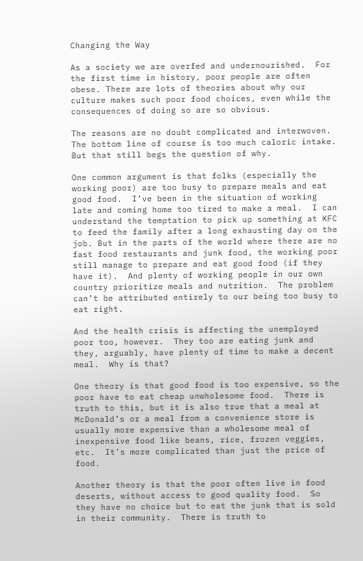Changing the Way

As a society we are overfed and undernourished.  For the first time in history, poor people are often obese. There are lots of theories about why our culture makes such poor food choices, even while the consequences of doing so are so obvious.

The reasons are no doubt complicated and interwoven.  The bottom line of course is too much caloric intake.  But that still begs the question of why.

One common argument is that folks (especially the working poor) are too busy to prepare meals and eat good food.  I’ve been in the situation of working late and coming home too tired to make a meal.  I can understand the temptation to pick up something at KFC to feed the family after a long exhausting day on the job. But in the parts of the world where there are no fast food restaurants and junk food, the working poor still manage to prepare and eat good food (if they have it).  And plenty of working people in our own country prioritize meals and nutrition.  The problem can’t be attributed entirely to our being too busy to eat right.

And the health crisis is affecting the unemployed poor too, however.  They too are eating junk and they, arguably, have plenty of time to make a decent meal.  Why is that?

One theory is that good food is too expensive, so the poor have to eat cheap unwholesome food.  There is truth to this, but it is also true that a meal at McDonald’s or a meal from a convenience store is usually more expensive than a wholesome meal of inexpensive food like beans, rice, frozen veggies, etc.  It’s more complicated than just the price of food.

Another theory is that the poor often live in food deserts, without access to good quality food.  So they have no choice but to eat the junk that is sold in their community.  There is truth to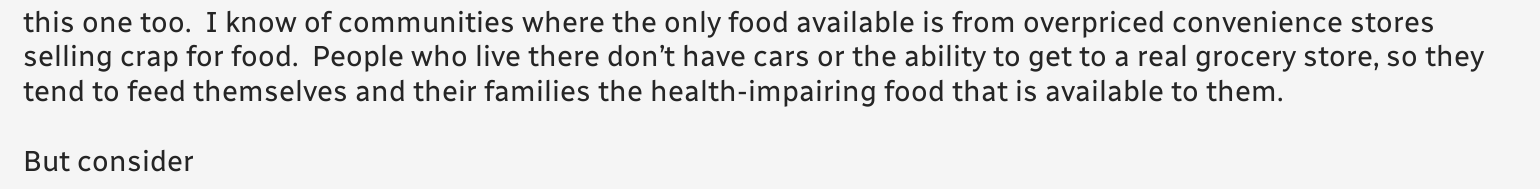this one too.  I know of communities where the only food available is from overpriced convenience stores selling crap for food.  People who live there don’t have cars or the ability to get to a real grocery store, so they tend to feed themselves and their families the health-impairing food that is available to them.

But consider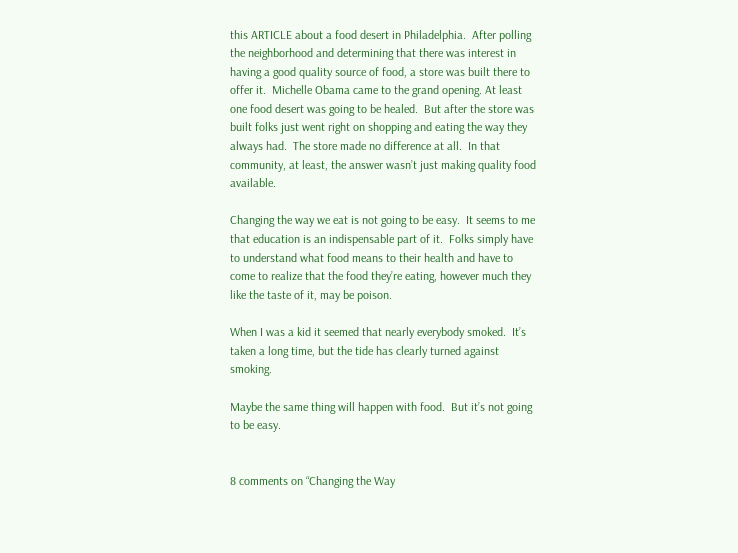this ARTICLE about a food desert in Philadelphia.  After polling the neighborhood and determining that there was interest in having a good quality source of food, a store was built there to offer it.  Michelle Obama came to the grand opening. At least one food desert was going to be healed.  But after the store was built folks just went right on shopping and eating the way they always had.  The store made no difference at all.  In that community, at least, the answer wasn’t just making quality food available.

Changing the way we eat is not going to be easy.  It seems to me that education is an indispensable part of it.  Folks simply have to understand what food means to their health and have to come to realize that the food they’re eating, however much they like the taste of it, may be poison.

When I was a kid it seemed that nearly everybody smoked.  It’s taken a long time, but the tide has clearly turned against smoking.

Maybe the same thing will happen with food.  But it’s not going to be easy.


8 comments on “Changing the Way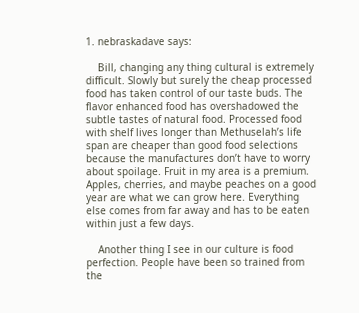1. nebraskadave says:

    Bill, changing any thing cultural is extremely difficult. Slowly but surely the cheap processed food has taken control of our taste buds. The flavor enhanced food has overshadowed the subtle tastes of natural food. Processed food with shelf lives longer than Methuselah’s life span are cheaper than good food selections because the manufactures don’t have to worry about spoilage. Fruit in my area is a premium. Apples, cherries, and maybe peaches on a good year are what we can grow here. Everything else comes from far away and has to be eaten within just a few days.

    Another thing I see in our culture is food perfection. People have been so trained from the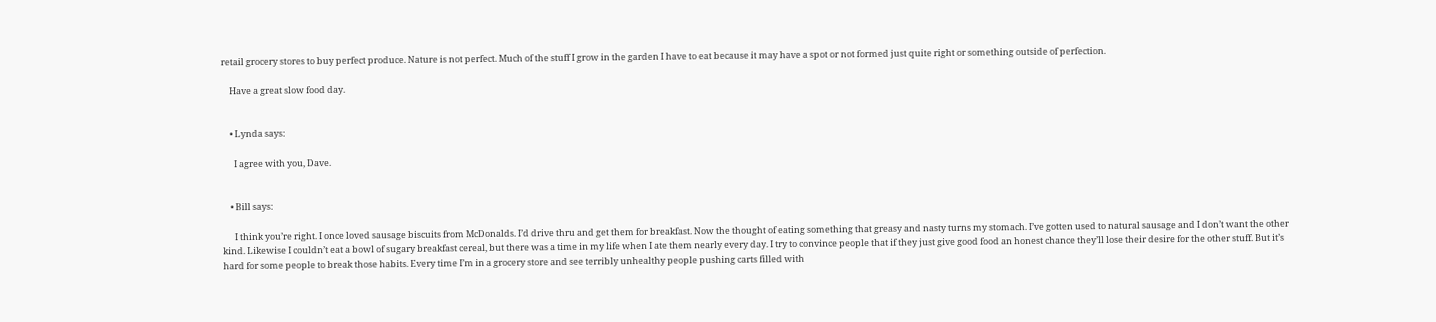retail grocery stores to buy perfect produce. Nature is not perfect. Much of the stuff I grow in the garden I have to eat because it may have a spot or not formed just quite right or something outside of perfection.

    Have a great slow food day.


    • Lynda says:

      I agree with you, Dave.


    • Bill says:

      I think you’re right. I once loved sausage biscuits from McDonalds. I’d drive thru and get them for breakfast. Now the thought of eating something that greasy and nasty turns my stomach. I’ve gotten used to natural sausage and I don’t want the other kind. Likewise I couldn’t eat a bowl of sugary breakfast cereal, but there was a time in my life when I ate them nearly every day. I try to convince people that if they just give good food an honest chance they’ll lose their desire for the other stuff. But it’s hard for some people to break those habits. Every time I’m in a grocery store and see terribly unhealthy people pushing carts filled with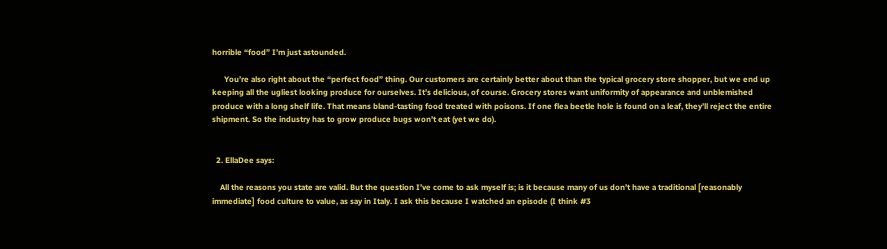horrible “food” I’m just astounded.

      You’re also right about the “perfect food” thing. Our customers are certainly better about than the typical grocery store shopper, but we end up keeping all the ugliest looking produce for ourselves. It’s delicious, of course. Grocery stores want uniformity of appearance and unblemished produce with a long shelf life. That means bland-tasting food treated with poisons. If one flea beetle hole is found on a leaf, they’ll reject the entire shipment. So the industry has to grow produce bugs won’t eat (yet we do).


  2. EllaDee says:

    All the reasons you state are valid. But the question I’ve come to ask myself is; is it because many of us don’t have a traditional [reasonably immediate] food culture to value, as say in Italy. I ask this because I watched an episode (I think #3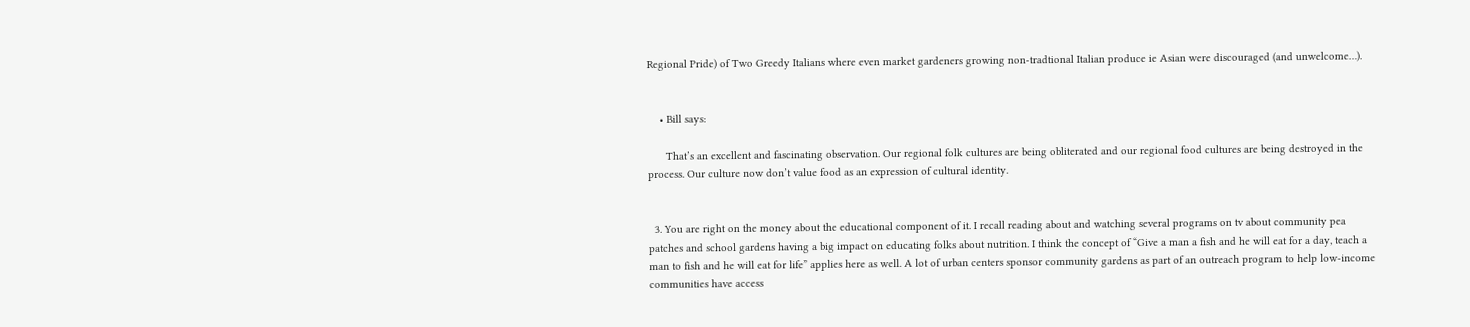Regional Pride) of Two Greedy Italians where even market gardeners growing non-tradtional Italian produce ie Asian were discouraged (and unwelcome…).


    • Bill says:

      That’s an excellent and fascinating observation. Our regional folk cultures are being obliterated and our regional food cultures are being destroyed in the process. Our culture now don’t value food as an expression of cultural identity.


  3. You are right on the money about the educational component of it. I recall reading about and watching several programs on tv about community pea patches and school gardens having a big impact on educating folks about nutrition. I think the concept of “Give a man a fish and he will eat for a day, teach a man to fish and he will eat for life” applies here as well. A lot of urban centers sponsor community gardens as part of an outreach program to help low-income communities have access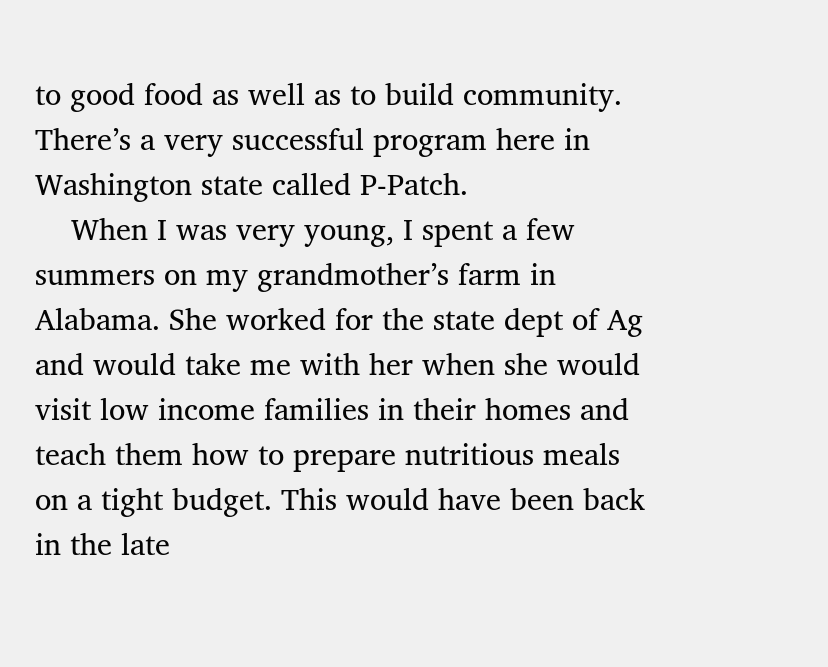to good food as well as to build community. There’s a very successful program here in Washington state called P-Patch.
    When I was very young, I spent a few summers on my grandmother’s farm in Alabama. She worked for the state dept of Ag and would take me with her when she would visit low income families in their homes and teach them how to prepare nutritious meals on a tight budget. This would have been back in the late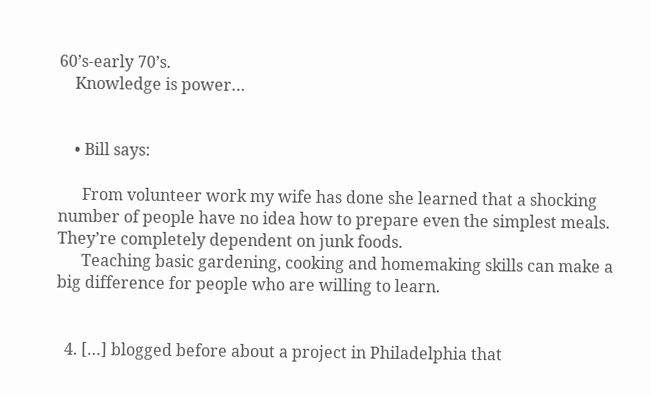60’s-early 70’s.
    Knowledge is power…


    • Bill says:

      From volunteer work my wife has done she learned that a shocking number of people have no idea how to prepare even the simplest meals. They’re completely dependent on junk foods.
      Teaching basic gardening, cooking and homemaking skills can make a big difference for people who are willing to learn.


  4. […] blogged before about a project in Philadelphia that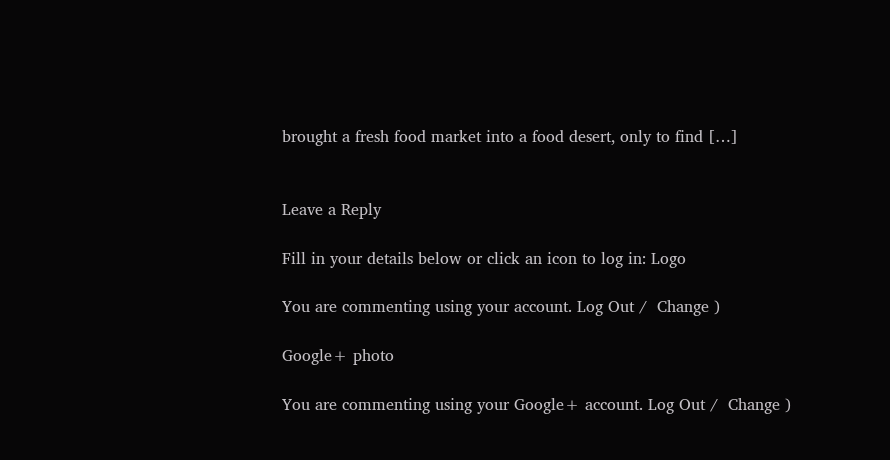brought a fresh food market into a food desert, only to find […]


Leave a Reply

Fill in your details below or click an icon to log in: Logo

You are commenting using your account. Log Out /  Change )

Google+ photo

You are commenting using your Google+ account. Log Out /  Change )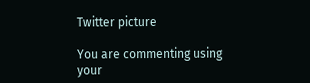Twitter picture

You are commenting using your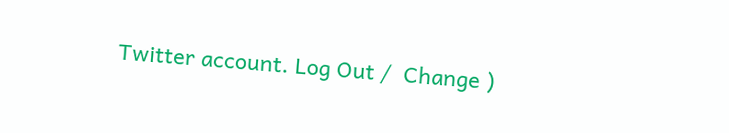Twitter account. Log Out /  Change )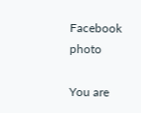Facebook photo

You are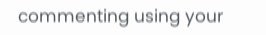commenting using your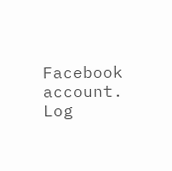Facebook account. Log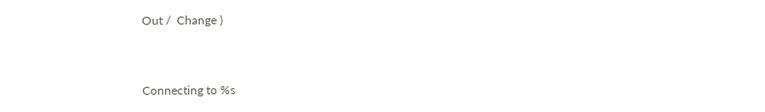Out /  Change )


Connecting to %s